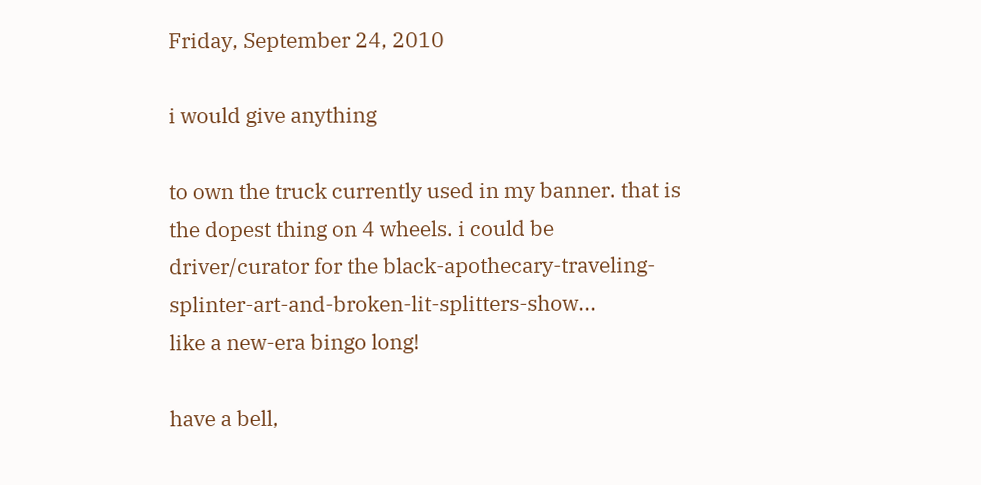Friday, September 24, 2010

i would give anything

to own the truck currently used in my banner. that is the dopest thing on 4 wheels. i could be driver/curator for the black-apothecary-traveling-splinter-art-and-broken-lit-splitters-show...
like a new-era bingo long!

have a bell,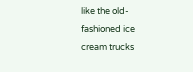like the old-fashioned ice cream trucks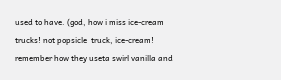used to have. (god, how i miss ice-cream trucks! not popsicle  truck, ice-cream! remember how they useta swirl vanilla and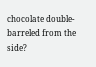chocolate double-barreled from the side?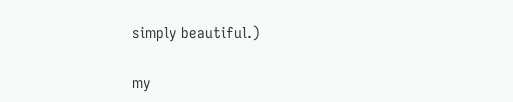simply beautiful.)

my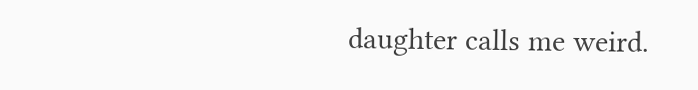daughter calls me weird.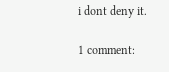i dont deny it.

1 comment: